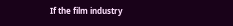If the film industry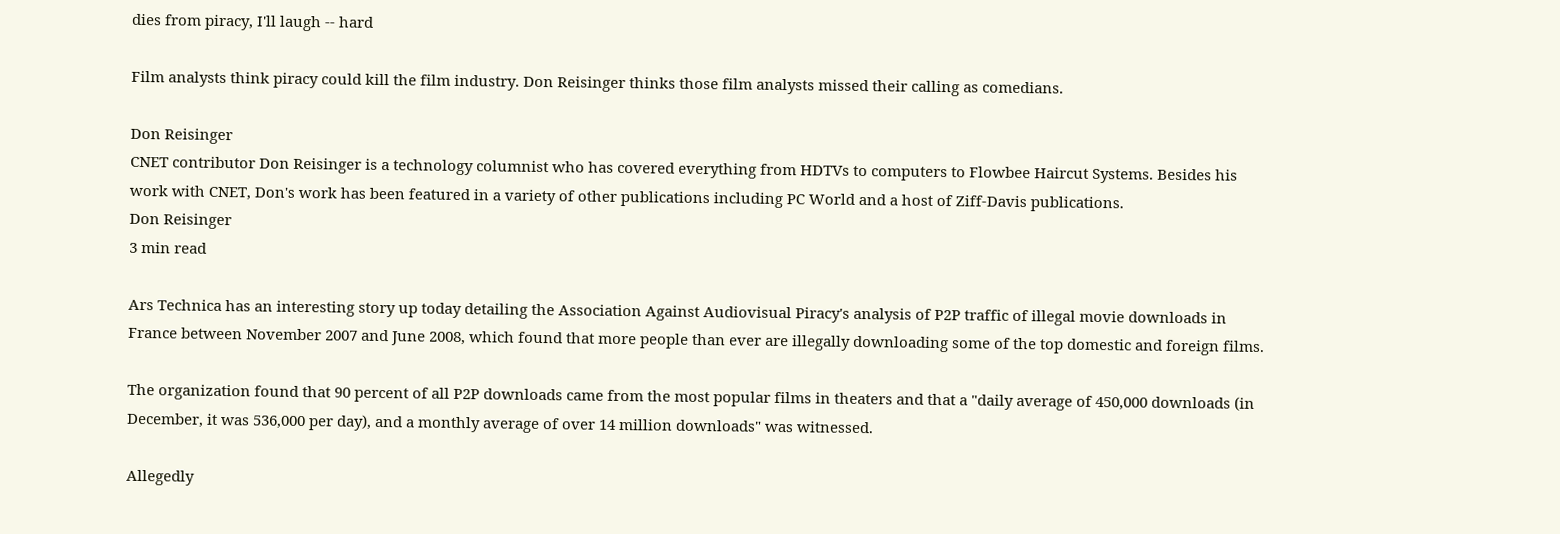dies from piracy, I'll laugh -- hard

Film analysts think piracy could kill the film industry. Don Reisinger thinks those film analysts missed their calling as comedians.

Don Reisinger
CNET contributor Don Reisinger is a technology columnist who has covered everything from HDTVs to computers to Flowbee Haircut Systems. Besides his work with CNET, Don's work has been featured in a variety of other publications including PC World and a host of Ziff-Davis publications.
Don Reisinger
3 min read

Ars Technica has an interesting story up today detailing the Association Against Audiovisual Piracy's analysis of P2P traffic of illegal movie downloads in France between November 2007 and June 2008, which found that more people than ever are illegally downloading some of the top domestic and foreign films.

The organization found that 90 percent of all P2P downloads came from the most popular films in theaters and that a "daily average of 450,000 downloads (in December, it was 536,000 per day), and a monthly average of over 14 million downloads" was witnessed.

Allegedly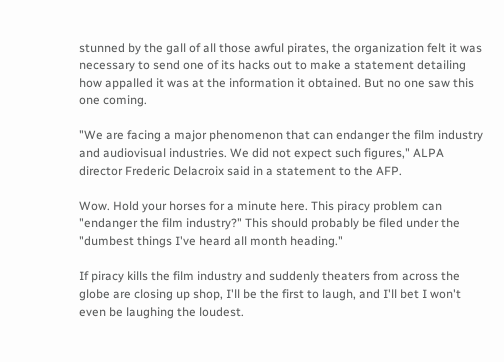stunned by the gall of all those awful pirates, the organization felt it was necessary to send one of its hacks out to make a statement detailing how appalled it was at the information it obtained. But no one saw this one coming.

"We are facing a major phenomenon that can endanger the film industry and audiovisual industries. We did not expect such figures," ALPA director Frederic Delacroix said in a statement to the AFP.

Wow. Hold your horses for a minute here. This piracy problem can "endanger the film industry?" This should probably be filed under the "dumbest things I've heard all month heading."

If piracy kills the film industry and suddenly theaters from across the globe are closing up shop, I'll be the first to laugh, and I'll bet I won't even be laughing the loudest.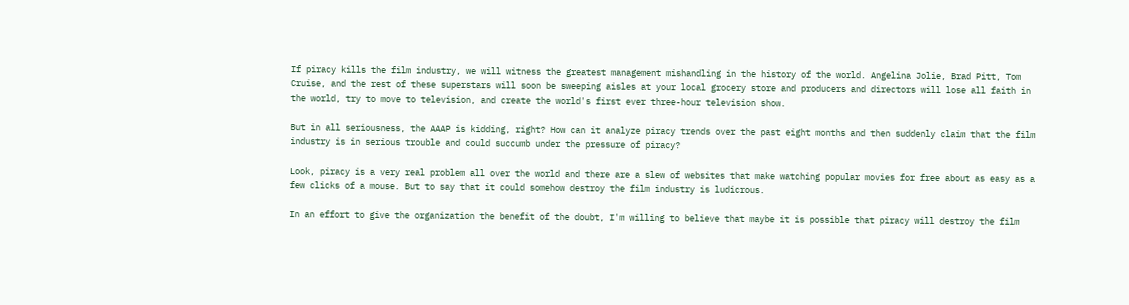If piracy kills the film industry, we will witness the greatest management mishandling in the history of the world. Angelina Jolie, Brad Pitt, Tom Cruise, and the rest of these superstars will soon be sweeping aisles at your local grocery store and producers and directors will lose all faith in the world, try to move to television, and create the world's first ever three-hour television show.

But in all seriousness, the AAAP is kidding, right? How can it analyze piracy trends over the past eight months and then suddenly claim that the film industry is in serious trouble and could succumb under the pressure of piracy?

Look, piracy is a very real problem all over the world and there are a slew of websites that make watching popular movies for free about as easy as a few clicks of a mouse. But to say that it could somehow destroy the film industry is ludicrous.

In an effort to give the organization the benefit of the doubt, I'm willing to believe that maybe it is possible that piracy will destroy the film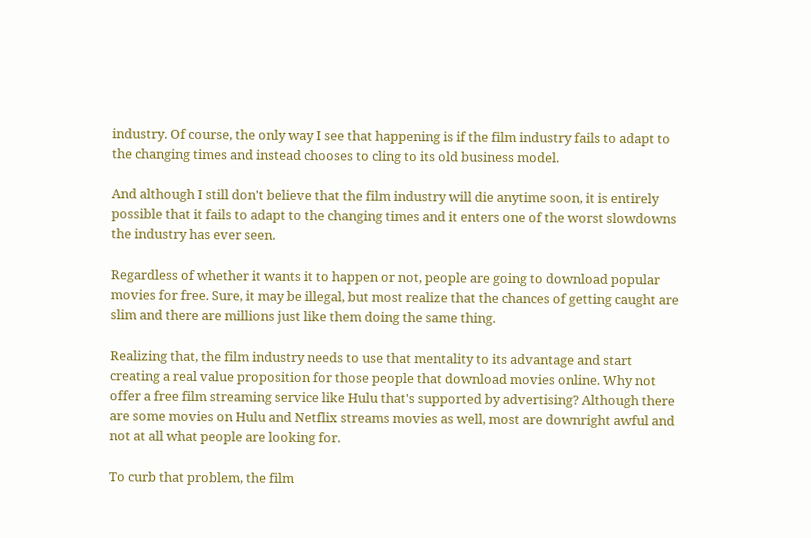industry. Of course, the only way I see that happening is if the film industry fails to adapt to the changing times and instead chooses to cling to its old business model.

And although I still don't believe that the film industry will die anytime soon, it is entirely possible that it fails to adapt to the changing times and it enters one of the worst slowdowns the industry has ever seen.

Regardless of whether it wants it to happen or not, people are going to download popular movies for free. Sure, it may be illegal, but most realize that the chances of getting caught are slim and there are millions just like them doing the same thing.

Realizing that, the film industry needs to use that mentality to its advantage and start creating a real value proposition for those people that download movies online. Why not offer a free film streaming service like Hulu that's supported by advertising? Although there are some movies on Hulu and Netflix streams movies as well, most are downright awful and not at all what people are looking for.

To curb that problem, the film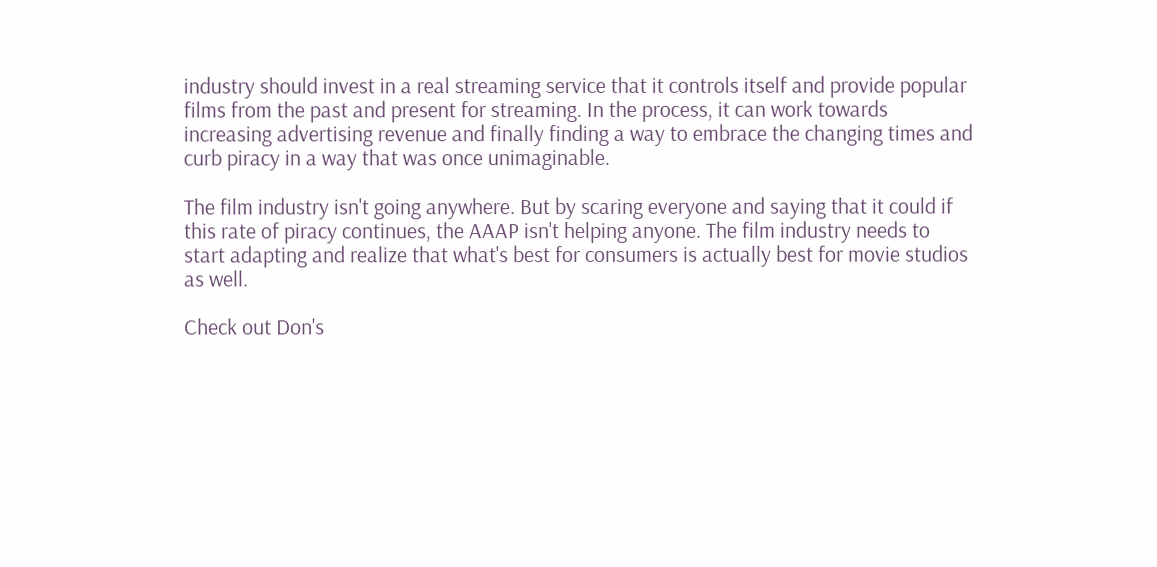industry should invest in a real streaming service that it controls itself and provide popular films from the past and present for streaming. In the process, it can work towards increasing advertising revenue and finally finding a way to embrace the changing times and curb piracy in a way that was once unimaginable.

The film industry isn't going anywhere. But by scaring everyone and saying that it could if this rate of piracy continues, the AAAP isn't helping anyone. The film industry needs to start adapting and realize that what's best for consumers is actually best for movie studios as well.

Check out Don's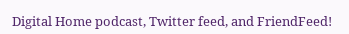Digital Home podcast, Twitter feed, and FriendFeed!